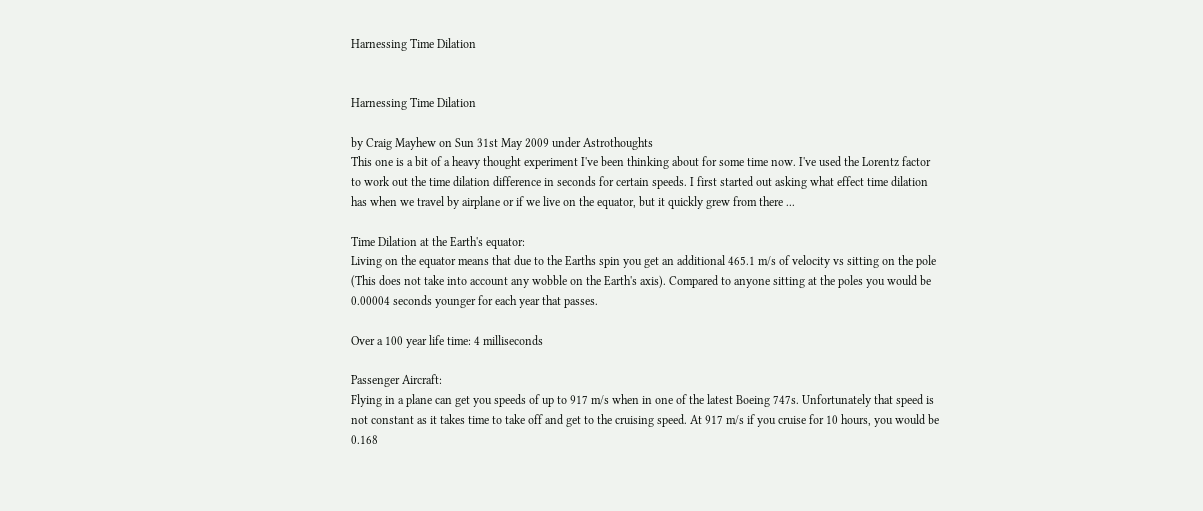Harnessing Time Dilation


Harnessing Time Dilation

by Craig Mayhew on Sun 31st May 2009 under Astrothoughts
This one is a bit of a heavy thought experiment I've been thinking about for some time now. I've used the Lorentz factor to work out the time dilation difference in seconds for certain speeds. I first started out asking what effect time dilation has when we travel by airplane or if we live on the equator, but it quickly grew from there ...

Time Dilation at the Earth's equator:
Living on the equator means that due to the Earths spin you get an additional 465.1 m/s of velocity vs sitting on the pole (This does not take into account any wobble on the Earth's axis). Compared to anyone sitting at the poles you would be 0.00004 seconds younger for each year that passes.

Over a 100 year life time: 4 milliseconds

Passenger Aircraft:
Flying in a plane can get you speeds of up to 917 m/s when in one of the latest Boeing 747s. Unfortunately that speed is not constant as it takes time to take off and get to the cruising speed. At 917 m/s if you cruise for 10 hours, you would be 0.168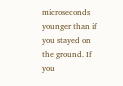microseconds younger than if you stayed on the ground. If you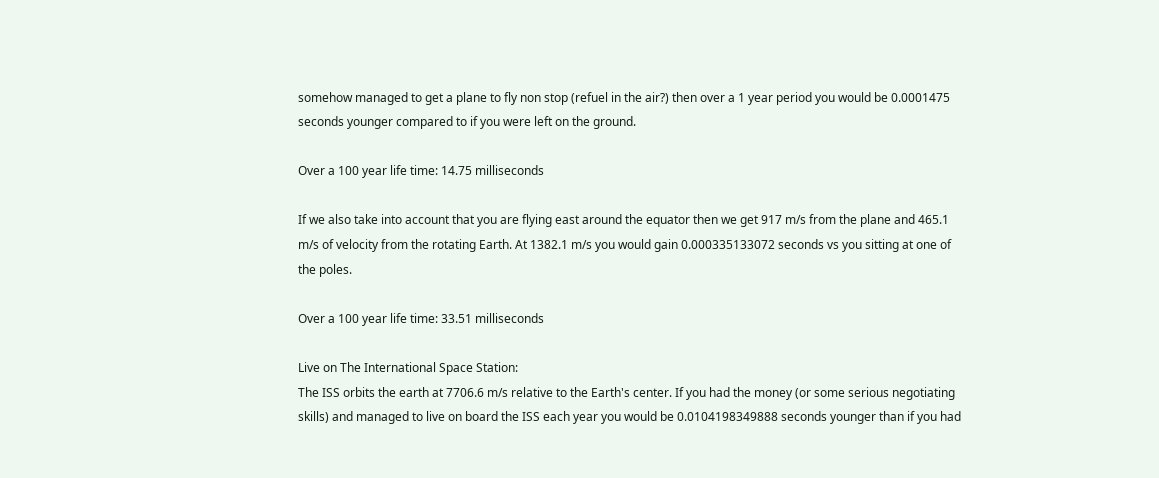somehow managed to get a plane to fly non stop (refuel in the air?) then over a 1 year period you would be 0.0001475 seconds younger compared to if you were left on the ground.

Over a 100 year life time: 14.75 milliseconds

If we also take into account that you are flying east around the equator then we get 917 m/s from the plane and 465.1 m/s of velocity from the rotating Earth. At 1382.1 m/s you would gain 0.000335133072 seconds vs you sitting at one of the poles.

Over a 100 year life time: 33.51 milliseconds

Live on The International Space Station:
The ISS orbits the earth at 7706.6 m/s relative to the Earth's center. If you had the money (or some serious negotiating skills) and managed to live on board the ISS each year you would be 0.0104198349888 seconds younger than if you had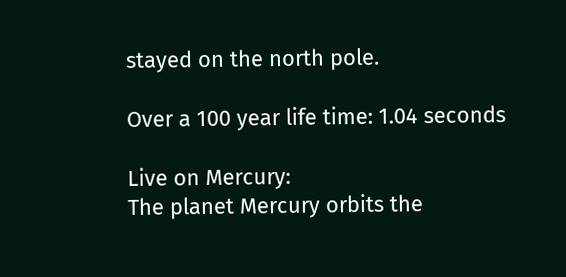stayed on the north pole.

Over a 100 year life time: 1.04 seconds

Live on Mercury:
The planet Mercury orbits the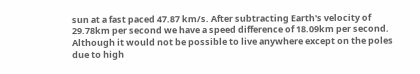sun at a fast paced 47.87 km/s. After subtracting Earth's velocity of 29.78km per second we have a speed difference of 18.09km per second. Although it would not be possible to live anywhere except on the poles due to high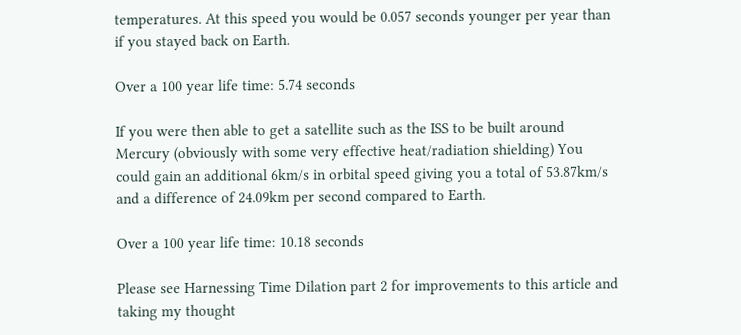temperatures. At this speed you would be 0.057 seconds younger per year than if you stayed back on Earth.

Over a 100 year life time: 5.74 seconds

If you were then able to get a satellite such as the ISS to be built around Mercury (obviously with some very effective heat/radiation shielding) You could gain an additional 6km/s in orbital speed giving you a total of 53.87km/s and a difference of 24.09km per second compared to Earth.

Over a 100 year life time: 10.18 seconds

Please see Harnessing Time Dilation part 2 for improvements to this article and taking my thought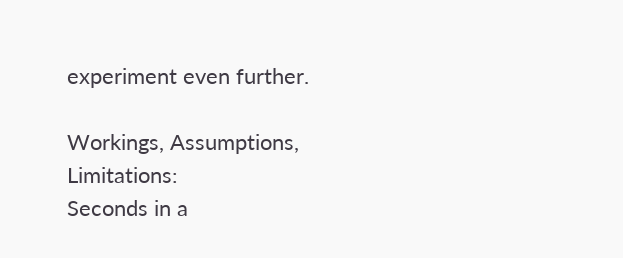experiment even further.

Workings, Assumptions, Limitations:
Seconds in a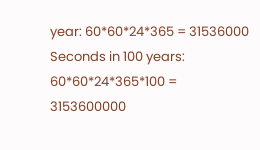year: 60*60*24*365 = 31536000
Seconds in 100 years: 60*60*24*365*100 = 3153600000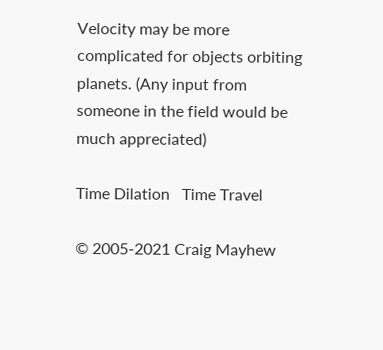Velocity may be more complicated for objects orbiting planets. (Any input from someone in the field would be much appreciated)

Time Dilation   Time Travel

© 2005-2021 Craig Mayhew